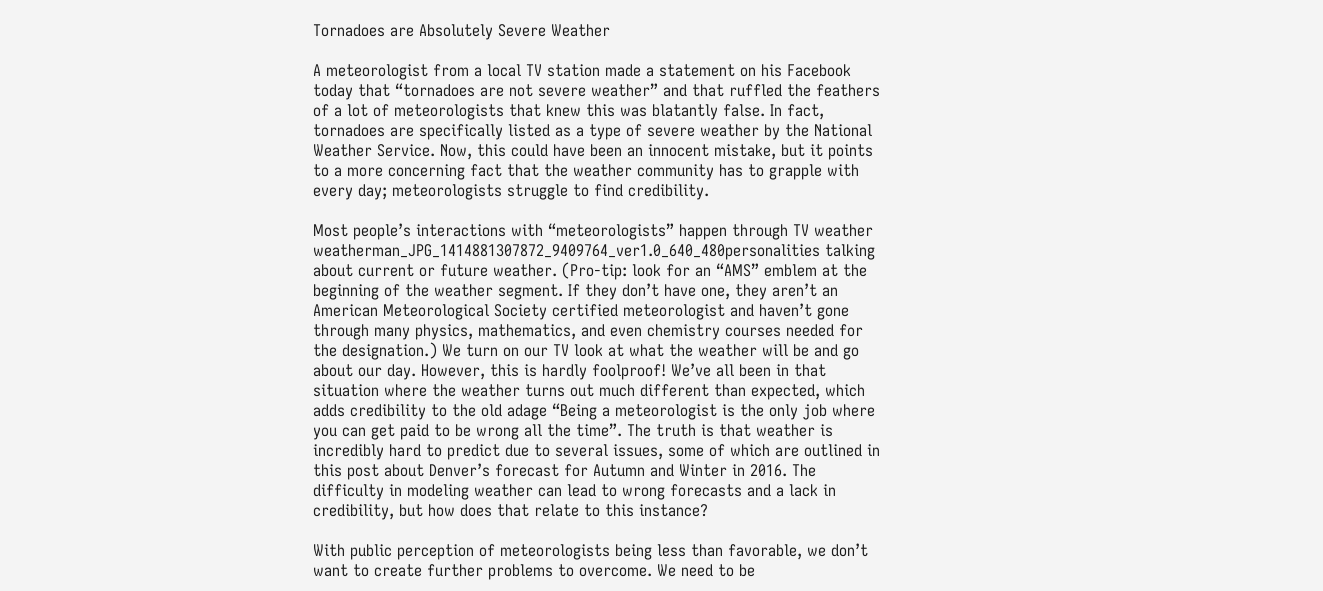Tornadoes are Absolutely Severe Weather

A meteorologist from a local TV station made a statement on his Facebook today that “tornadoes are not severe weather” and that ruffled the feathers of a lot of meteorologists that knew this was blatantly false. In fact, tornadoes are specifically listed as a type of severe weather by the National Weather Service. Now, this could have been an innocent mistake, but it points to a more concerning fact that the weather community has to grapple with every day; meteorologists struggle to find credibility.

Most people’s interactions with “meteorologists” happen through TV weather weatherman_JPG_1414881307872_9409764_ver1.0_640_480personalities talking about current or future weather. (Pro-tip: look for an “AMS” emblem at the beginning of the weather segment. If they don’t have one, they aren’t an American Meteorological Society certified meteorologist and haven’t gone through many physics, mathematics, and even chemistry courses needed for the designation.) We turn on our TV look at what the weather will be and go about our day. However, this is hardly foolproof! We’ve all been in that situation where the weather turns out much different than expected, which adds credibility to the old adage “Being a meteorologist is the only job where you can get paid to be wrong all the time”. The truth is that weather is incredibly hard to predict due to several issues, some of which are outlined in this post about Denver’s forecast for Autumn and Winter in 2016. The difficulty in modeling weather can lead to wrong forecasts and a lack in credibility, but how does that relate to this instance?

With public perception of meteorologists being less than favorable, we don’t want to create further problems to overcome. We need to be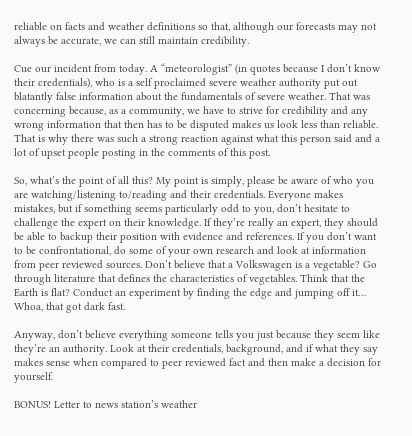reliable on facts and weather definitions so that, although our forecasts may not always be accurate, we can still maintain credibility.

Cue our incident from today. A “meteorologist” (in quotes because I don’t know their credentials), who is a self proclaimed severe weather authority put out blatantly false information about the fundamentals of severe weather. That was concerning because, as a community, we have to strive for credibility and any wrong information that then has to be disputed makes us look less than reliable. That is why there was such a strong reaction against what this person said and a lot of upset people posting in the comments of this post.

So, what’s the point of all this? My point is simply, please be aware of who you are watching/listening to/reading and their credentials. Everyone makes mistakes, but if something seems particularly odd to you, don’t hesitate to challenge the expert on their knowledge. If they’re really an expert, they should be able to backup their position with evidence and references. If you don’t want to be confrontational, do some of your own research and look at information from peer reviewed sources. Don’t believe that a Volkswagen is a vegetable? Go through literature that defines the characteristics of vegetables. Think that the Earth is flat? Conduct an experiment by finding the edge and jumping off it… Whoa, that got dark fast.

Anyway, don’t believe everything someone tells you just because they seem like they’re an authority. Look at their credentials, background, and if what they say makes sense when compared to peer reviewed fact and then make a decision for yourself.

BONUS! Letter to news station’s weather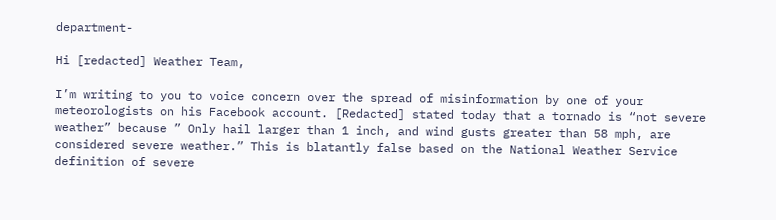department-

Hi [redacted] Weather Team,

I’m writing to you to voice concern over the spread of misinformation by one of your meteorologists on his Facebook account. [Redacted] stated today that a tornado is “not severe weather” because ” Only hail larger than 1 inch, and wind gusts greater than 58 mph, are considered severe weather.” This is blatantly false based on the National Weather Service definition of severe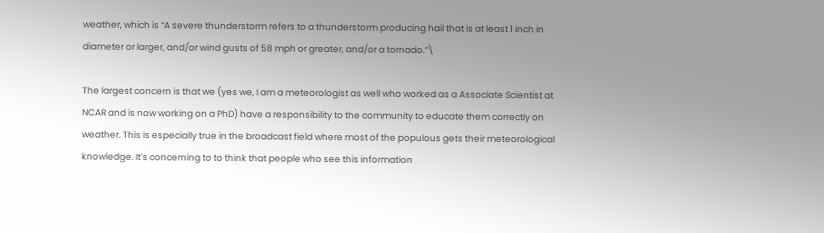weather, which is “A severe thunderstorm refers to a thunderstorm producing hail that is at least 1 inch in diameter or larger, and/or wind gusts of 58 mph or greater, and/or a tornado.”\

The largest concern is that we (yes we, I am a meteorologist as well who worked as a Associate Scientist at NCAR and is now working on a PhD) have a responsibility to the community to educate them correctly on weather. This is especially true in the broadcast field where most of the populous gets their meteorological knowledge. It’s concerning to to think that people who see this information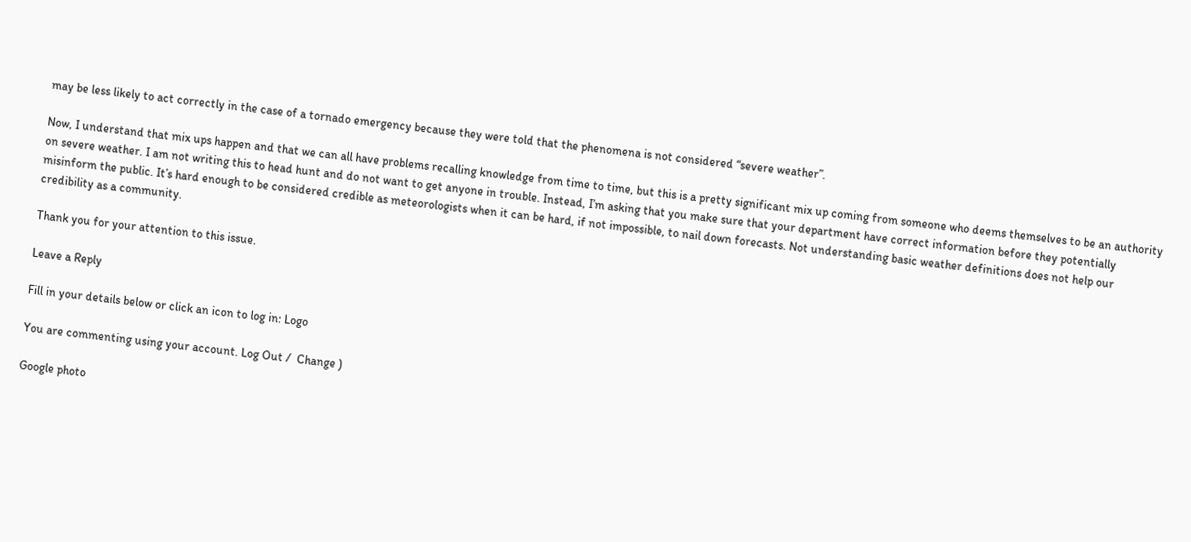may be less likely to act correctly in the case of a tornado emergency because they were told that the phenomena is not considered “severe weather”.

Now, I understand that mix ups happen and that we can all have problems recalling knowledge from time to time, but this is a pretty significant mix up coming from someone who deems themselves to be an authority on severe weather. I am not writing this to head hunt and do not want to get anyone in trouble. Instead, I’m asking that you make sure that your department have correct information before they potentially misinform the public. It’s hard enough to be considered credible as meteorologists when it can be hard, if not impossible, to nail down forecasts. Not understanding basic weather definitions does not help our credibility as a community.

Thank you for your attention to this issue.

Leave a Reply

Fill in your details below or click an icon to log in: Logo

You are commenting using your account. Log Out /  Change )

Google photo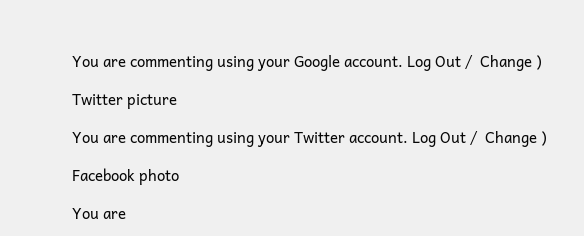You are commenting using your Google account. Log Out /  Change )

Twitter picture

You are commenting using your Twitter account. Log Out /  Change )

Facebook photo

You are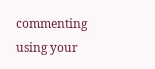commenting using your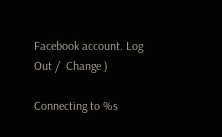Facebook account. Log Out /  Change )

Connecting to %s